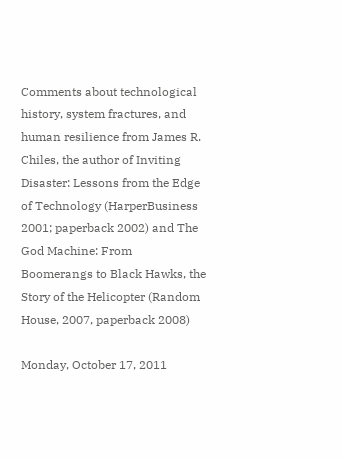Comments about technological history, system fractures, and human resilience from James R. Chiles, the author of Inviting Disaster: Lessons from the Edge of Technology (HarperBusiness 2001; paperback 2002) and The God Machine: From Boomerangs to Black Hawks, the Story of the Helicopter (Random House, 2007, paperback 2008)

Monday, October 17, 2011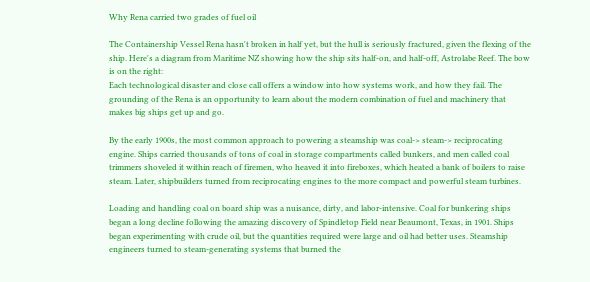Why Rena carried two grades of fuel oil

The Containership Vessel Rena hasn't broken in half yet, but the hull is seriously fractured, given the flexing of the ship. Here's a diagram from Maritime NZ showing how the ship sits half-on, and half-off, Astrolabe Reef. The bow is on the right:
Each technological disaster and close call offers a window into how systems work, and how they fail. The grounding of the Rena is an opportunity to learn about the modern combination of fuel and machinery that makes big ships get up and go.

By the early 1900s, the most common approach to powering a steamship was coal-> steam-> reciprocating engine. Ships carried thousands of tons of coal in storage compartments called bunkers, and men called coal trimmers shoveled it within reach of firemen, who heaved it into fireboxes, which heated a bank of boilers to raise steam. Later, shipbuilders turned from reciprocating engines to the more compact and powerful steam turbines.

Loading and handling coal on board ship was a nuisance, dirty, and labor-intensive. Coal for bunkering ships began a long decline following the amazing discovery of Spindletop Field near Beaumont, Texas, in 1901. Ships began experimenting with crude oil, but the quantities required were large and oil had better uses. Steamship engineers turned to steam-generating systems that burned the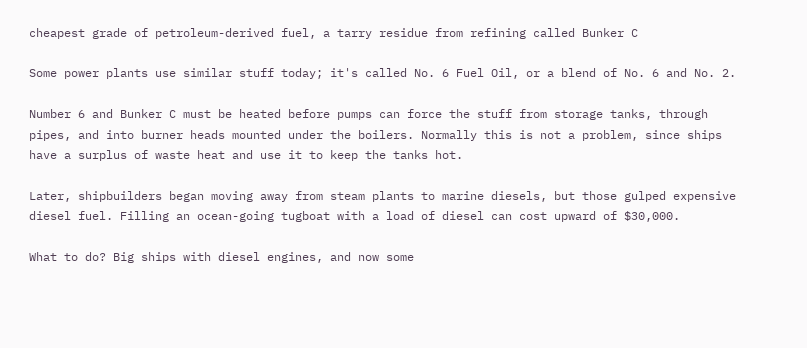cheapest grade of petroleum-derived fuel, a tarry residue from refining called Bunker C

Some power plants use similar stuff today; it's called No. 6 Fuel Oil, or a blend of No. 6 and No. 2.

Number 6 and Bunker C must be heated before pumps can force the stuff from storage tanks, through pipes, and into burner heads mounted under the boilers. Normally this is not a problem, since ships have a surplus of waste heat and use it to keep the tanks hot.

Later, shipbuilders began moving away from steam plants to marine diesels, but those gulped expensive diesel fuel. Filling an ocean-going tugboat with a load of diesel can cost upward of $30,000.

What to do? Big ships with diesel engines, and now some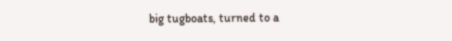big tugboats, turned to a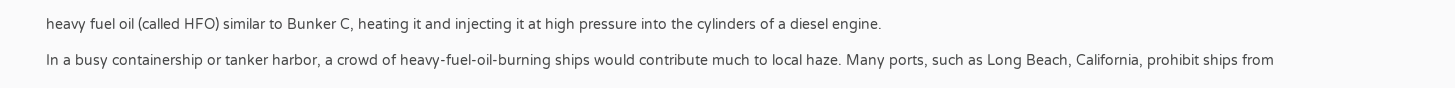heavy fuel oil (called HFO) similar to Bunker C, heating it and injecting it at high pressure into the cylinders of a diesel engine.

In a busy containership or tanker harbor, a crowd of heavy-fuel-oil-burning ships would contribute much to local haze. Many ports, such as Long Beach, California, prohibit ships from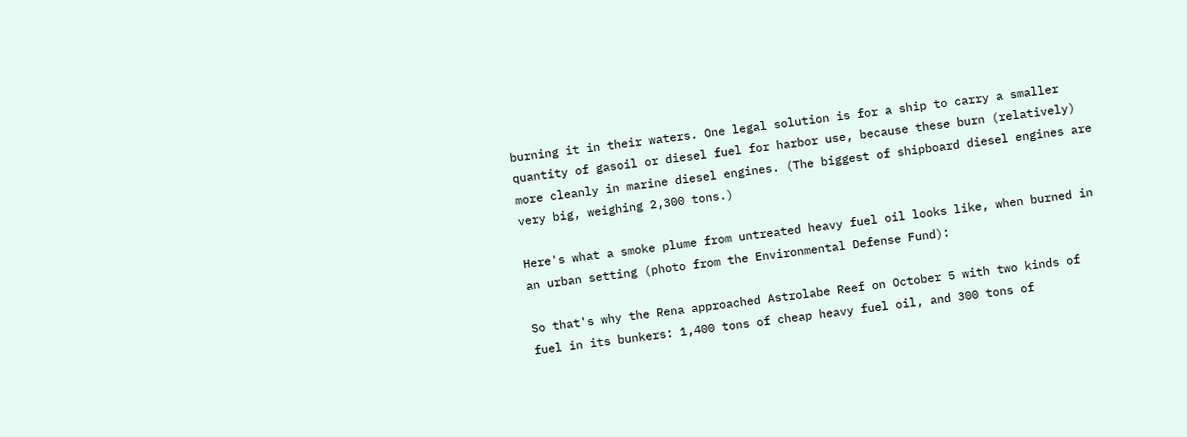burning it in their waters. One legal solution is for a ship to carry a smaller quantity of gasoil or diesel fuel for harbor use, because these burn (relatively) more cleanly in marine diesel engines. (The biggest of shipboard diesel engines are very big, weighing 2,300 tons.)

Here's what a smoke plume from untreated heavy fuel oil looks like, when burned in an urban setting (photo from the Environmental Defense Fund):

So that's why the Rena approached Astrolabe Reef on October 5 with two kinds of fuel in its bunkers: 1,400 tons of cheap heavy fuel oil, and 300 tons of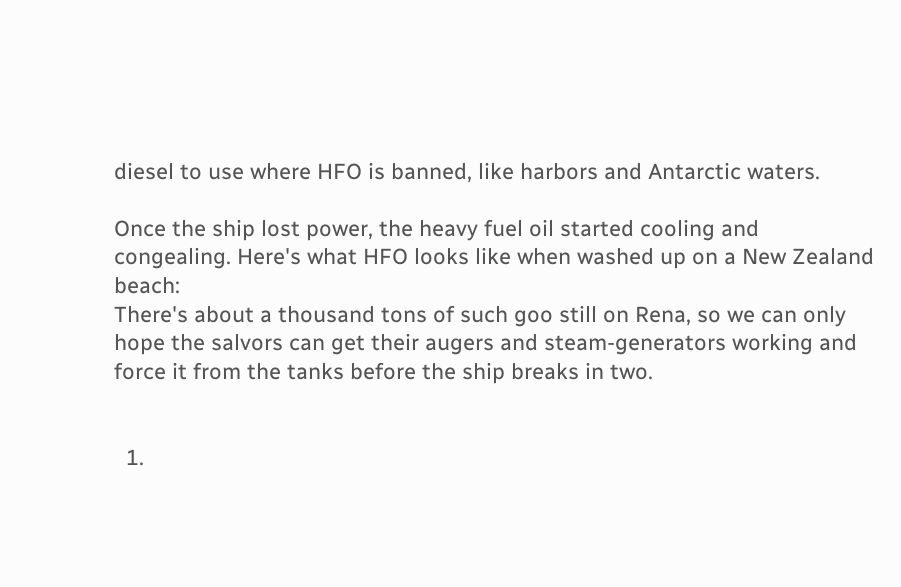diesel to use where HFO is banned, like harbors and Antarctic waters.

Once the ship lost power, the heavy fuel oil started cooling and congealing. Here's what HFO looks like when washed up on a New Zealand beach:
There's about a thousand tons of such goo still on Rena, so we can only hope the salvors can get their augers and steam-generators working and force it from the tanks before the ship breaks in two.


  1.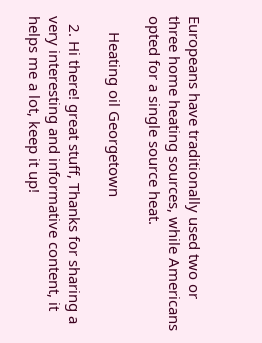Europeans have traditionally used two or three home heating sources, while Americans opted for a single source heat.

    Heating oil Georgetown

  2. Hi there! great stuff, Thanks for sharing a very interesting and informative content, it helps me a lot, keep it up!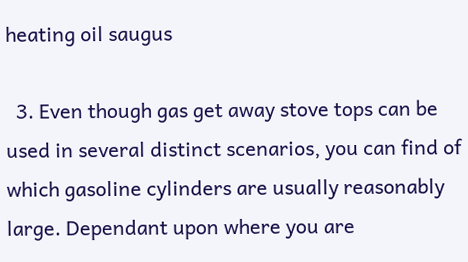heating oil saugus

  3. Even though gas get away stove tops can be used in several distinct scenarios, you can find of which gasoline cylinders are usually reasonably large. Dependant upon where you are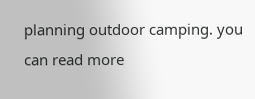planning outdoor camping. you can read more